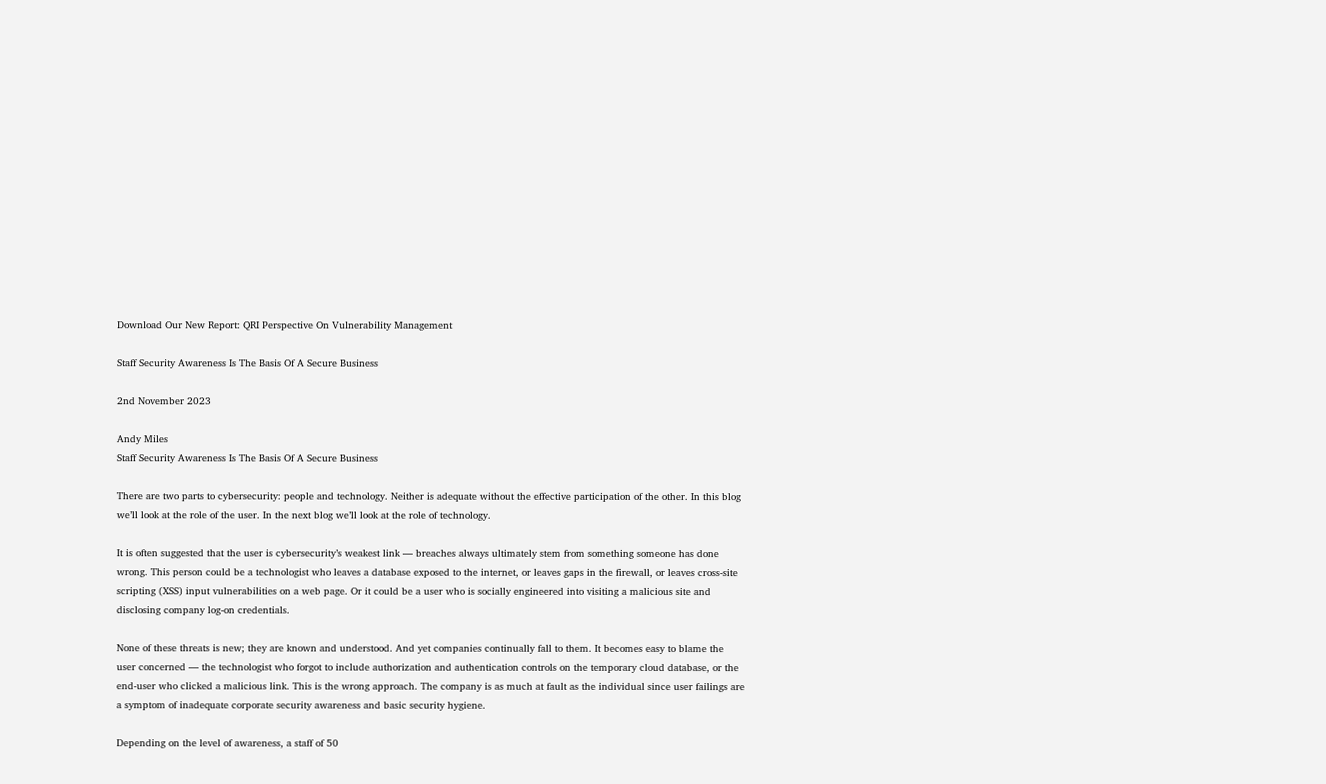Download Our New Report: QRI Perspective On Vulnerability Management

Staff Security Awareness Is The Basis Of A Secure Business

2nd November 2023

Andy Miles
Staff Security Awareness Is The Basis Of A Secure Business

There are two parts to cybersecurity: people and technology. Neither is adequate without the effective participation of the other. In this blog we’ll look at the role of the user. In the next blog we’ll look at the role of technology.

It is often suggested that the user is cybersecurity’s weakest link — breaches always ultimately stem from something someone has done wrong. This person could be a technologist who leaves a database exposed to the internet, or leaves gaps in the firewall, or leaves cross-site scripting (XSS) input vulnerabilities on a web page. Or it could be a user who is socially engineered into visiting a malicious site and disclosing company log-on credentials.

None of these threats is new; they are known and understood. And yet companies continually fall to them. It becomes easy to blame the user concerned — the technologist who forgot to include authorization and authentication controls on the temporary cloud database, or the end-user who clicked a malicious link. This is the wrong approach. The company is as much at fault as the individual since user failings are a symptom of inadequate corporate security awareness and basic security hygiene.

Depending on the level of awareness, a staff of 50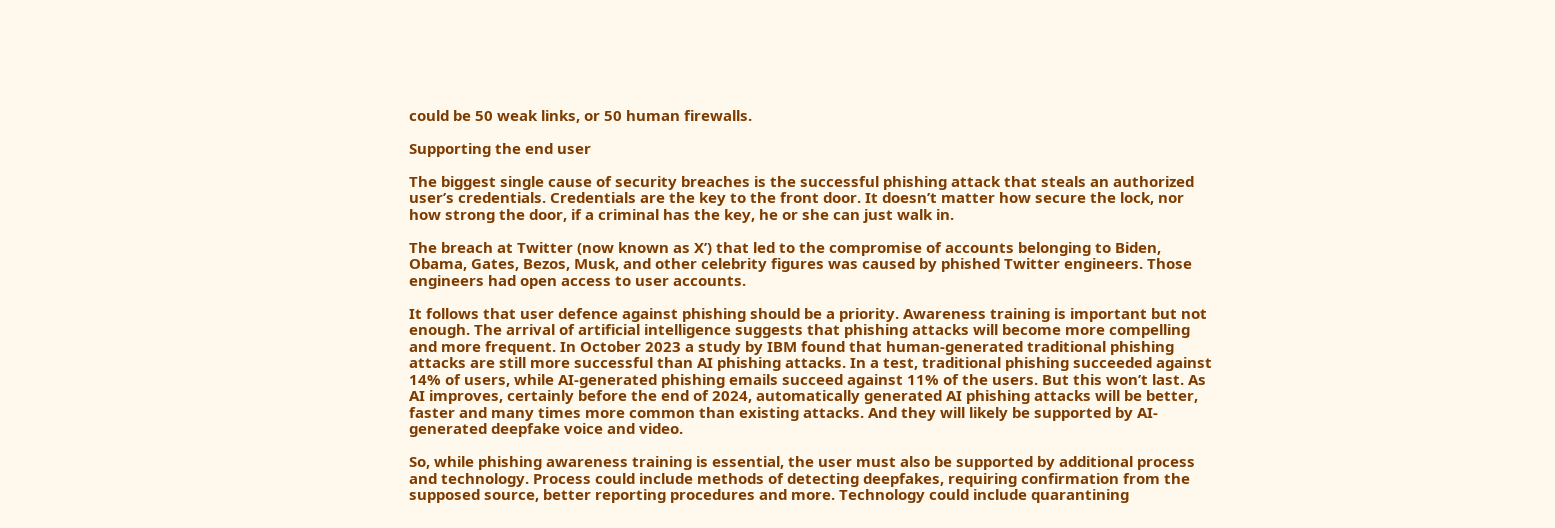could be 50 weak links, or 50 human firewalls.

Supporting the end user

The biggest single cause of security breaches is the successful phishing attack that steals an authorized user’s credentials. Credentials are the key to the front door. It doesn’t matter how secure the lock, nor how strong the door, if a criminal has the key, he or she can just walk in.

The breach at Twitter (now known as X’) that led to the compromise of accounts belonging to Biden, Obama, Gates, Bezos, Musk, and other celebrity figures was caused by phished Twitter engineers. Those engineers had open access to user accounts.

It follows that user defence against phishing should be a priority. Awareness training is important but not enough. The arrival of artificial intelligence suggests that phishing attacks will become more compelling and more frequent. In October 2023 a study by IBM found that human-generated traditional phishing attacks are still more successful than AI phishing attacks. In a test, traditional phishing succeeded against 14% of users, while AI-generated phishing emails succeed against 11% of the users. But this won’t last. As AI improves, certainly before the end of 2024, automatically generated AI phishing attacks will be better, faster and many times more common than existing attacks. And they will likely be supported by AI-generated deepfake voice and video.

So, while phishing awareness training is essential, the user must also be supported by additional process and technology. Process could include methods of detecting deepfakes, requiring confirmation from the supposed source, better reporting procedures and more. Technology could include quarantining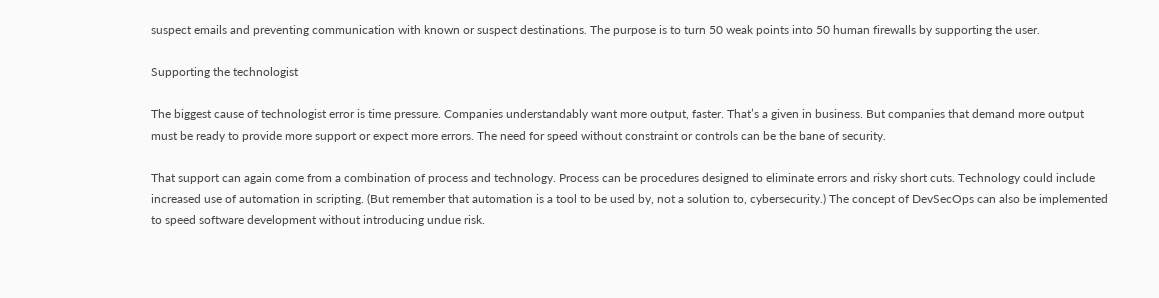suspect emails and preventing communication with known or suspect destinations. The purpose is to turn 50 weak points into 50 human firewalls by supporting the user.

Supporting the technologist

The biggest cause of technologist error is time pressure. Companies understandably want more output, faster. That’s a given in business. But companies that demand more output must be ready to provide more support or expect more errors. The need for speed without constraint or controls can be the bane of security.

That support can again come from a combination of process and technology. Process can be procedures designed to eliminate errors and risky short cuts. Technology could include increased use of automation in scripting. (But remember that automation is a tool to be used by, not a solution to, cybersecurity.) The concept of DevSecOps can also be implemented to speed software development without introducing undue risk.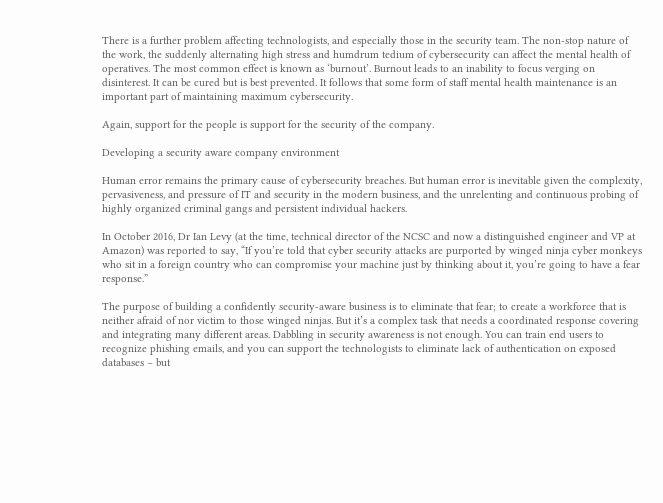There is a further problem affecting technologists, and especially those in the security team. The non-stop nature of the work, the suddenly alternating high stress and humdrum tedium of cybersecurity can affect the mental health of operatives. The most common effect is known as ‘burnout’. Burnout leads to an inability to focus verging on disinterest. It can be cured but is best prevented. It follows that some form of staff mental health maintenance is an important part of maintaining maximum cybersecurity.

Again, support for the people is support for the security of the company.

Developing a security aware company environment

Human error remains the primary cause of cybersecurity breaches. But human error is inevitable given the complexity, pervasiveness, and pressure of IT and security in the modern business, and the unrelenting and continuous probing of highly organized criminal gangs and persistent individual hackers.

In October 2016, Dr Ian Levy (at the time, technical director of the NCSC and now a distinguished engineer and VP at Amazon) was reported to say, “If you’re told that cyber security attacks are purported by winged ninja cyber monkeys who sit in a foreign country who can compromise your machine just by thinking about it, you’re going to have a fear response.”

The purpose of building a confidently security-aware business is to eliminate that fear; to create a workforce that is neither afraid of nor victim to those winged ninjas. But it’s a complex task that needs a coordinated response covering and integrating many different areas. Dabbling in security awareness is not enough. You can train end users to recognize phishing emails, and you can support the technologists to eliminate lack of authentication on exposed databases – but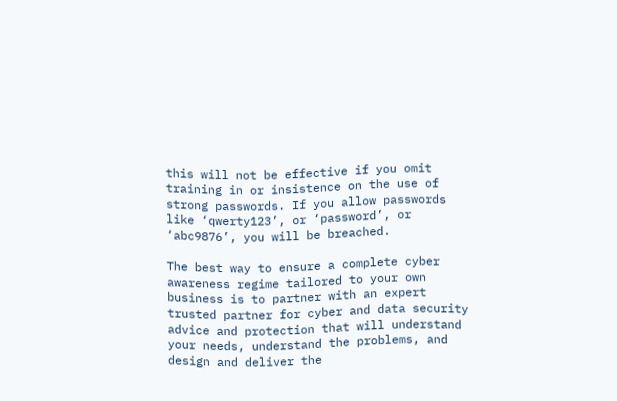this will not be effective if you omit training in or insistence on the use of strong passwords. If you allow passwords like ‘qwerty123’, or ‘password’, or ‘abc9876’, you will be breached.

The best way to ensure a complete cyber awareness regime tailored to your own business is to partner with an expert trusted partner for cyber and data security advice and protection that will understand your needs, understand the problems, and design and deliver the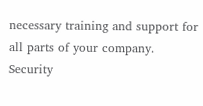necessary training and support for all parts of your company. Security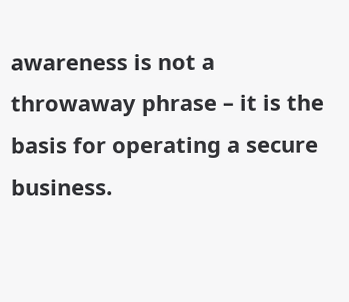awareness is not a throwaway phrase – it is the basis for operating a secure business.